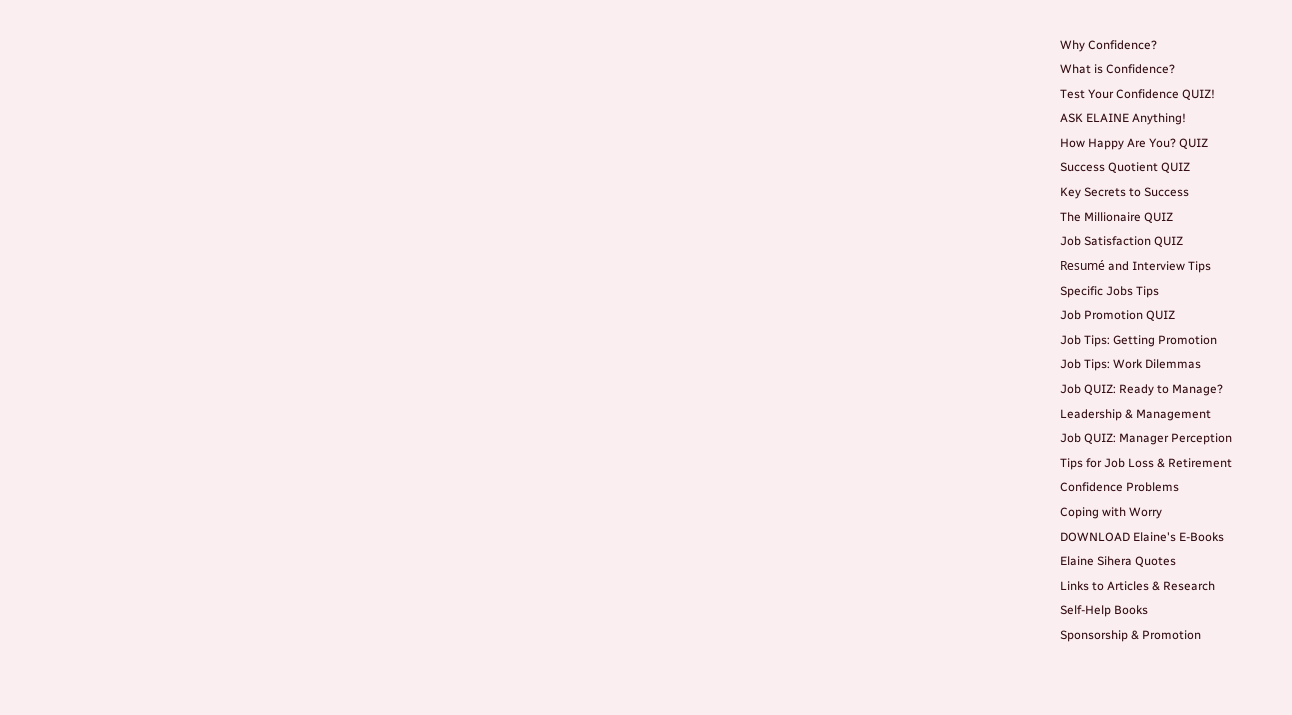Why Confidence?
What is Confidence?
Test Your Confidence QUIZ!
ASK ELAINE Anything!
How Happy Are You? QUIZ
Success Quotient QUIZ
Key Secrets to Success
The Millionaire QUIZ
Job Satisfaction QUIZ
Resumé and Interview Tips
Specific Jobs Tips
Job Promotion QUIZ
Job Tips: Getting Promotion
Job Tips: Work Dilemmas
Job QUIZ: Ready to Manage?
Leadership & Management
Job QUIZ: Manager Perception
Tips for Job Loss & Retirement
Confidence Problems
Coping with Worry
DOWNLOAD Elaine's E-Books
Elaine Sihera Quotes
Links to Articles & Research
Self-Help Books
Sponsorship & Promotion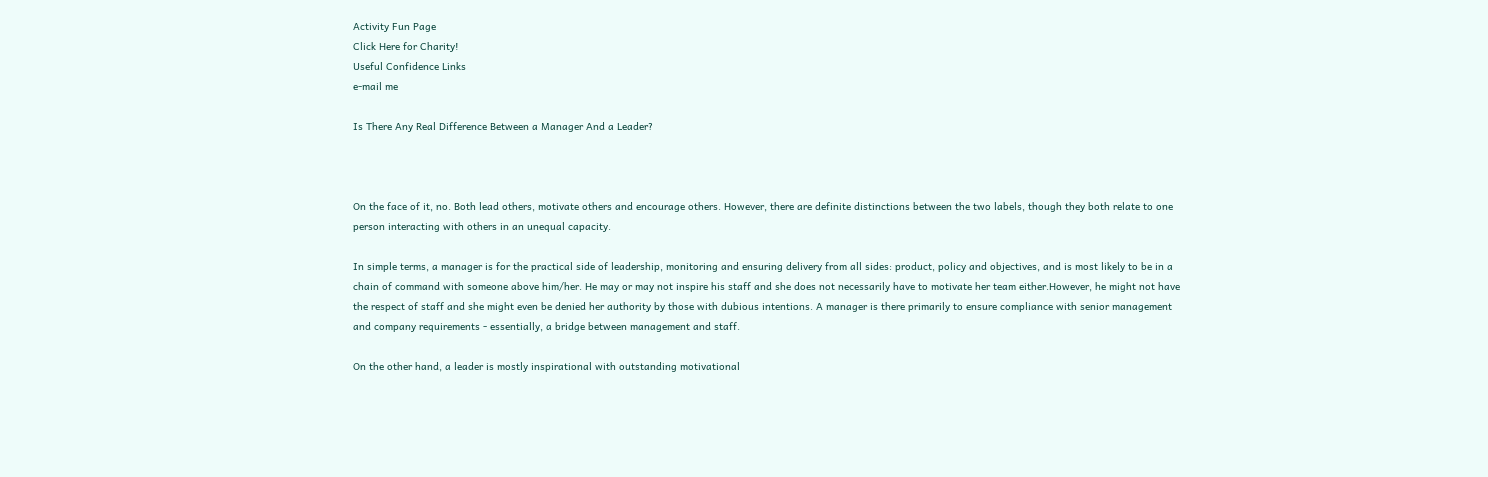Activity Fun Page
Click Here for Charity!
Useful Confidence Links
e-mail me

Is There Any Real Difference Between a Manager And a Leader?



On the face of it, no. Both lead others, motivate others and encourage others. However, there are definite distinctions between the two labels, though they both relate to one person interacting with others in an unequal capacity.

In simple terms, a manager is for the practical side of leadership, monitoring and ensuring delivery from all sides: product, policy and objectives, and is most likely to be in a chain of command with someone above him/her. He may or may not inspire his staff and she does not necessarily have to motivate her team either.However, he might not have the respect of staff and she might even be denied her authority by those with dubious intentions. A manager is there primarily to ensure compliance with senior management and company requirements - essentially, a bridge between management and staff.

On the other hand, a leader is mostly inspirational with outstanding motivational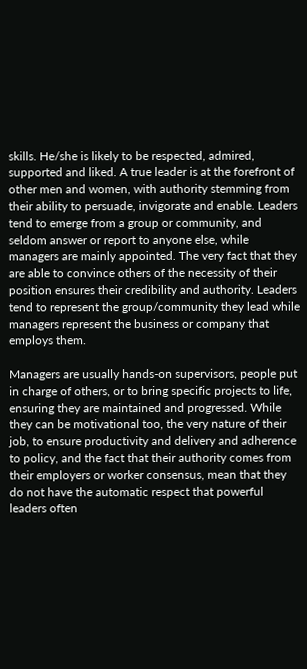skills. He/she is likely to be respected, admired, supported and liked. A true leader is at the forefront of other men and women, with authority stemming from their ability to persuade, invigorate and enable. Leaders tend to emerge from a group or community, and seldom answer or report to anyone else, while managers are mainly appointed. The very fact that they are able to convince others of the necessity of their position ensures their credibility and authority. Leaders tend to represent the group/community they lead while managers represent the business or company that employs them.

Managers are usually hands-on supervisors, people put in charge of others, or to bring specific projects to life, ensuring they are maintained and progressed. While they can be motivational too, the very nature of their job, to ensure productivity and delivery and adherence to policy, and the fact that their authority comes from their employers or worker consensus, mean that they do not have the automatic respect that powerful leaders often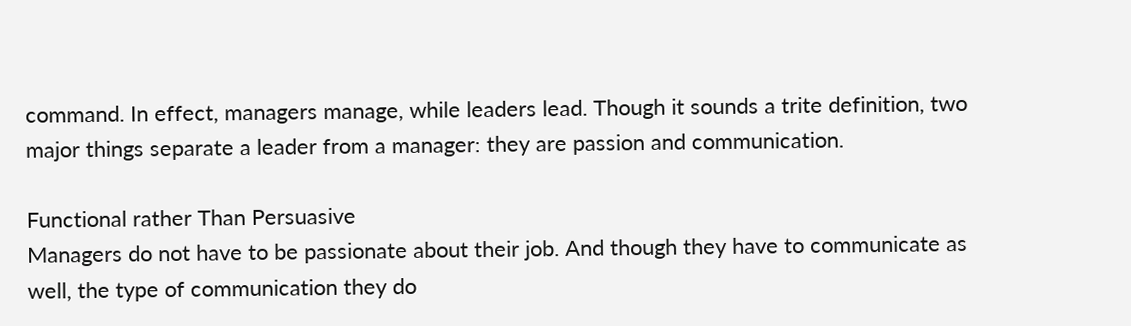command. In effect, managers manage, while leaders lead. Though it sounds a trite definition, two major things separate a leader from a manager: they are passion and communication.

Functional rather Than Persuasive
Managers do not have to be passionate about their job. And though they have to communicate as well, the type of communication they do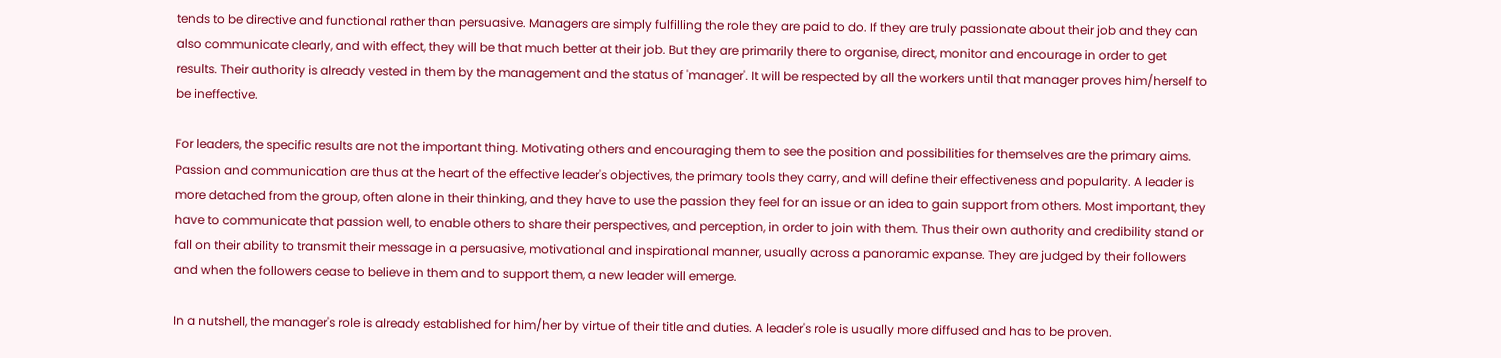tends to be directive and functional rather than persuasive. Managers are simply fulfilling the role they are paid to do. If they are truly passionate about their job and they can also communicate clearly, and with effect, they will be that much better at their job. But they are primarily there to organise, direct, monitor and encourage in order to get results. Their authority is already vested in them by the management and the status of 'manager'. It will be respected by all the workers until that manager proves him/herself to be ineffective.

For leaders, the specific results are not the important thing. Motivating others and encouraging them to see the position and possibilities for themselves are the primary aims. Passion and communication are thus at the heart of the effective leader's objectives, the primary tools they carry, and will define their effectiveness and popularity. A leader is more detached from the group, often alone in their thinking, and they have to use the passion they feel for an issue or an idea to gain support from others. Most important, they have to communicate that passion well, to enable others to share their perspectives, and perception, in order to join with them. Thus their own authority and credibility stand or fall on their ability to transmit their message in a persuasive, motivational and inspirational manner, usually across a panoramic expanse. They are judged by their followers and when the followers cease to believe in them and to support them, a new leader will emerge.

In a nutshell, the manager's role is already established for him/her by virtue of their title and duties. A leader's role is usually more diffused and has to be proven.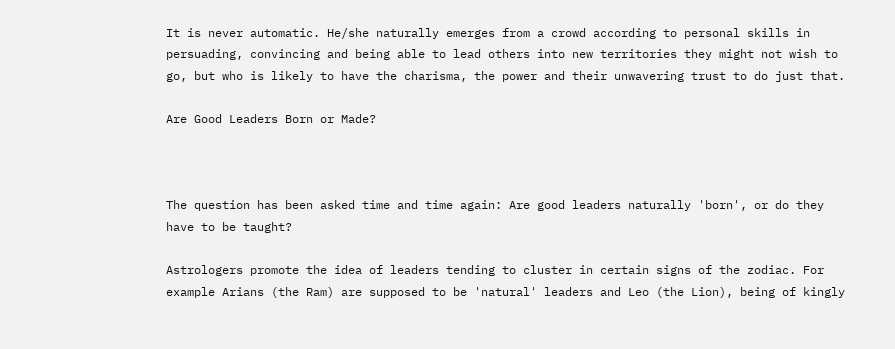It is never automatic. He/she naturally emerges from a crowd according to personal skills in persuading, convincing and being able to lead others into new territories they might not wish to go, but who is likely to have the charisma, the power and their unwavering trust to do just that.

Are Good Leaders Born or Made?



The question has been asked time and time again: Are good leaders naturally 'born', or do they have to be taught?

Astrologers promote the idea of leaders tending to cluster in certain signs of the zodiac. For example Arians (the Ram) are supposed to be 'natural' leaders and Leo (the Lion), being of kingly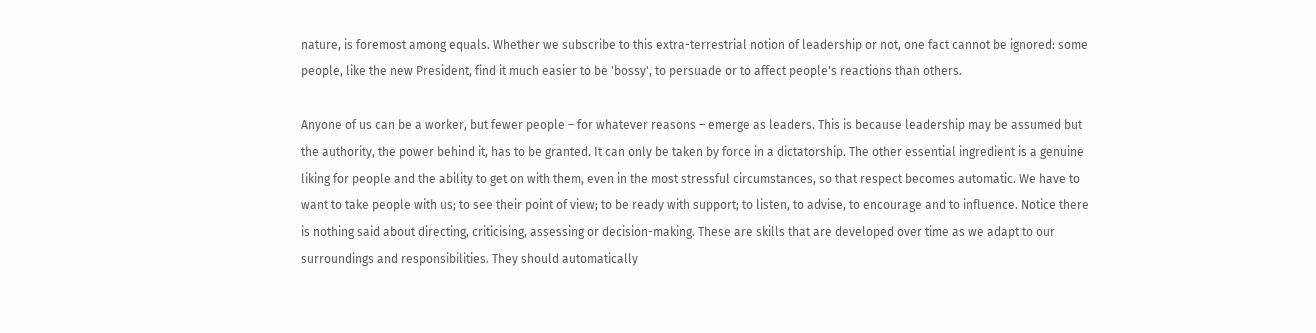nature, is foremost among equals. Whether we subscribe to this extra-terrestrial notion of leadership or not, one fact cannot be ignored: some people, like the new President, find it much easier to be 'bossy', to persuade or to affect people's reactions than others.

Anyone of us can be a worker, but fewer people – for whatever reasons – emerge as leaders. This is because leadership may be assumed but the authority, the power behind it, has to be granted. It can only be taken by force in a dictatorship. The other essential ingredient is a genuine liking for people and the ability to get on with them, even in the most stressful circumstances, so that respect becomes automatic. We have to want to take people with us; to see their point of view; to be ready with support; to listen, to advise, to encourage and to influence. Notice there is nothing said about directing, criticising, assessing or decision-making. These are skills that are developed over time as we adapt to our surroundings and responsibilities. They should automatically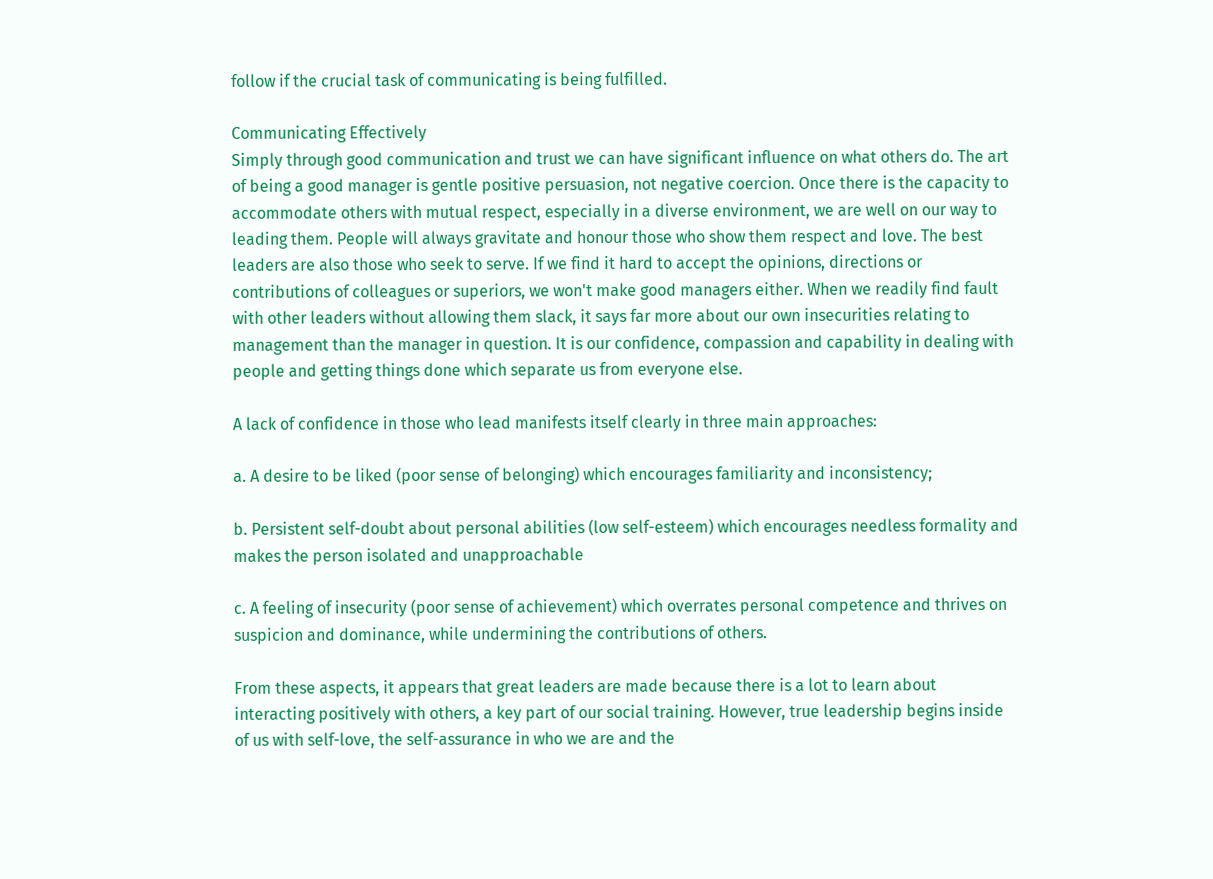follow if the crucial task of communicating is being fulfilled.

Communicating Effectively
Simply through good communication and trust we can have significant influence on what others do. The art of being a good manager is gentle positive persuasion, not negative coercion. Once there is the capacity to accommodate others with mutual respect, especially in a diverse environment, we are well on our way to leading them. People will always gravitate and honour those who show them respect and love. The best leaders are also those who seek to serve. If we find it hard to accept the opinions, directions or contributions of colleagues or superiors, we won't make good managers either. When we readily find fault with other leaders without allowing them slack, it says far more about our own insecurities relating to management than the manager in question. It is our confidence, compassion and capability in dealing with people and getting things done which separate us from everyone else.

A lack of confidence in those who lead manifests itself clearly in three main approaches:

a. A desire to be liked (poor sense of belonging) which encourages familiarity and inconsistency;

b. Persistent self-doubt about personal abilities (low self-esteem) which encourages needless formality and makes the person isolated and unapproachable

c. A feeling of insecurity (poor sense of achievement) which overrates personal competence and thrives on suspicion and dominance, while undermining the contributions of others.

From these aspects, it appears that great leaders are made because there is a lot to learn about interacting positively with others, a key part of our social training. However, true leadership begins inside of us with self-love, the self-assurance in who we are and the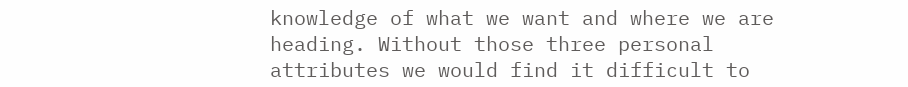knowledge of what we want and where we are heading. Without those three personal attributes we would find it difficult to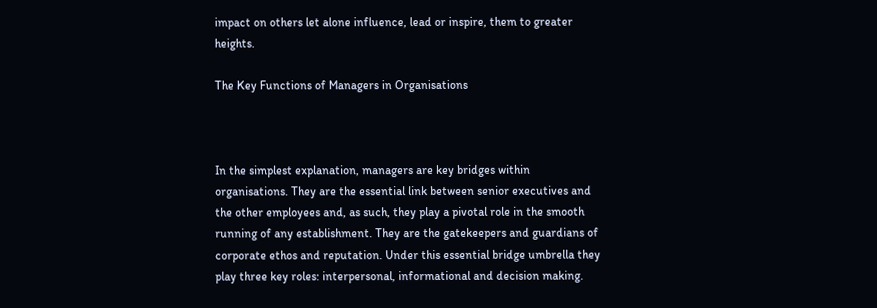impact on others let alone influence, lead or inspire, them to greater heights.

The Key Functions of Managers in Organisations



In the simplest explanation, managers are key bridges within organisations. They are the essential link between senior executives and the other employees and, as such, they play a pivotal role in the smooth running of any establishment. They are the gatekeepers and guardians of corporate ethos and reputation. Under this essential bridge umbrella they play three key roles: interpersonal, informational and decision making.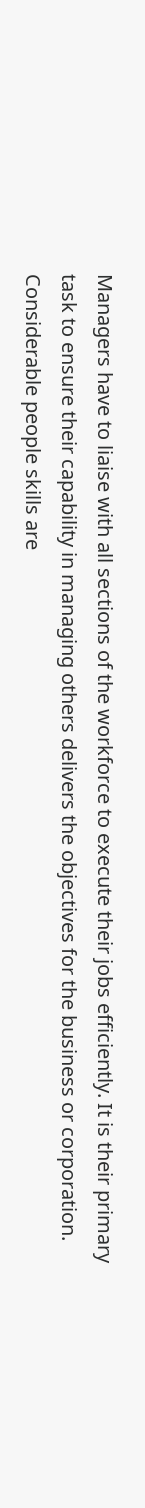Managers have to liaise with all sections of the workforce to execute their jobs efficiently. It is their primary task to ensure their capability in managing others delivers the objectives for the business or corporation. Considerable people skills are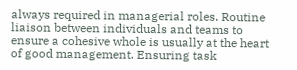always required in managerial roles. Routine liaison between individuals and teams to ensure a cohesive whole is usually at the heart of good management. Ensuring task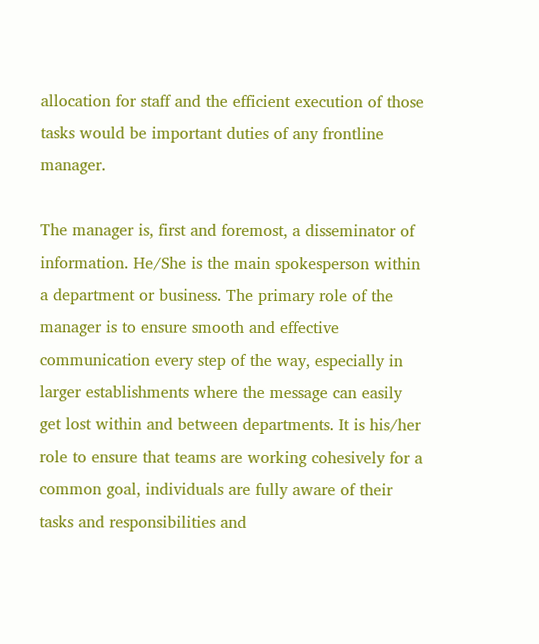allocation for staff and the efficient execution of those tasks would be important duties of any frontline manager.

The manager is, first and foremost, a disseminator of information. He/She is the main spokesperson within a department or business. The primary role of the manager is to ensure smooth and effective communication every step of the way, especially in larger establishments where the message can easily get lost within and between departments. It is his/her role to ensure that teams are working cohesively for a common goal, individuals are fully aware of their tasks and responsibilities and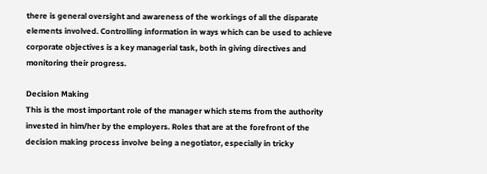there is general oversight and awareness of the workings of all the disparate elements involved. Controlling information in ways which can be used to achieve corporate objectives is a key managerial task, both in giving directives and monitoring their progress.

Decision Making
This is the most important role of the manager which stems from the authority invested in him/her by the employers. Roles that are at the forefront of the decision making process involve being a negotiator, especially in tricky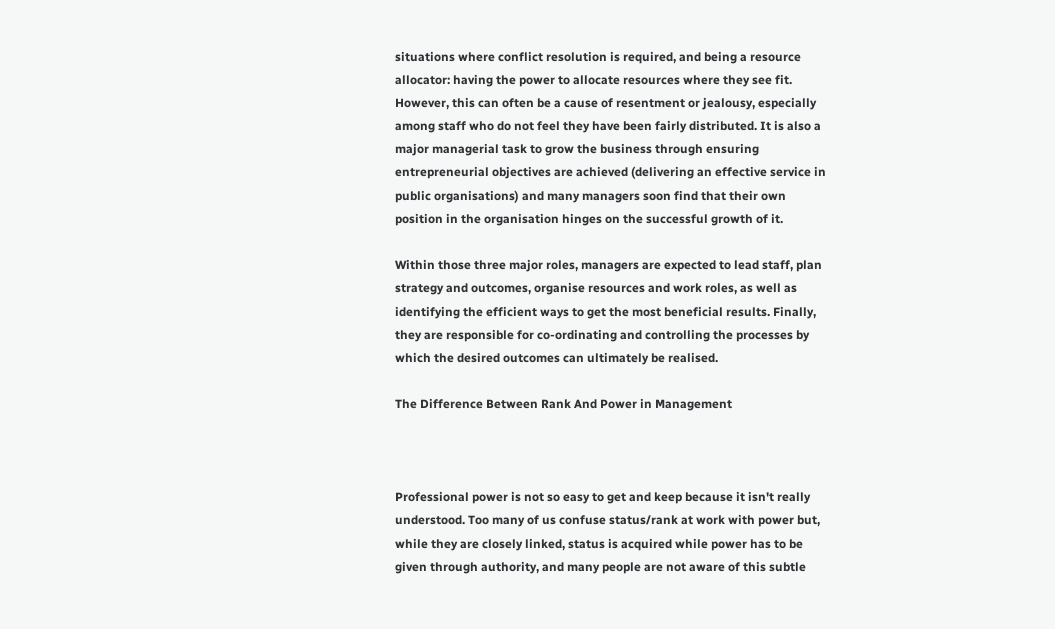situations where conflict resolution is required, and being a resource allocator: having the power to allocate resources where they see fit. However, this can often be a cause of resentment or jealousy, especially among staff who do not feel they have been fairly distributed. It is also a major managerial task to grow the business through ensuring entrepreneurial objectives are achieved (delivering an effective service in public organisations) and many managers soon find that their own position in the organisation hinges on the successful growth of it.

Within those three major roles, managers are expected to lead staff, plan strategy and outcomes, organise resources and work roles, as well as identifying the efficient ways to get the most beneficial results. Finally, they are responsible for co-ordinating and controlling the processes by which the desired outcomes can ultimately be realised.

The Difference Between Rank And Power in Management



Professional power is not so easy to get and keep because it isn't really understood. Too many of us confuse status/rank at work with power but, while they are closely linked, status is acquired while power has to be given through authority, and many people are not aware of this subtle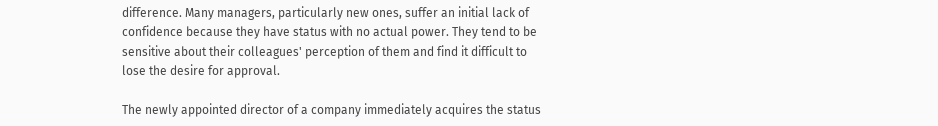difference. Many managers, particularly new ones, suffer an initial lack of confidence because they have status with no actual power. They tend to be sensitive about their colleagues' perception of them and find it difficult to lose the desire for approval.

The newly appointed director of a company immediately acquires the status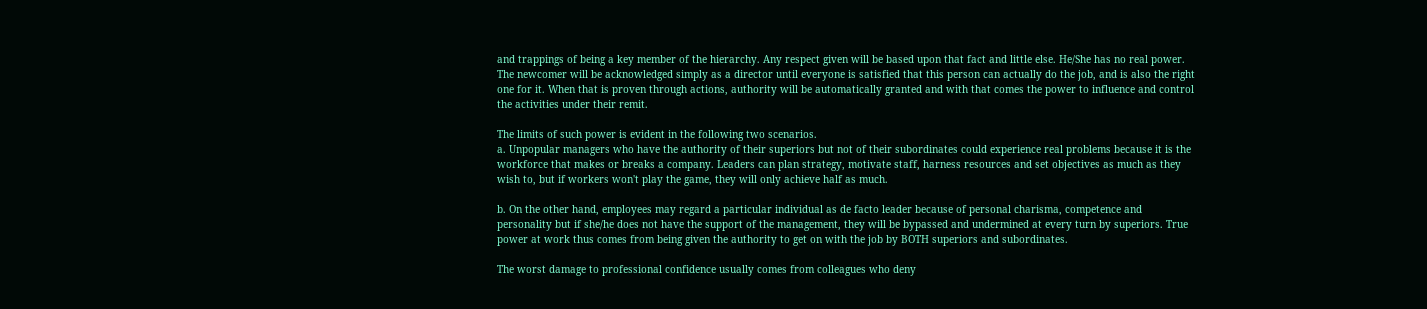and trappings of being a key member of the hierarchy. Any respect given will be based upon that fact and little else. He/She has no real power. The newcomer will be acknowledged simply as a director until everyone is satisfied that this person can actually do the job, and is also the right one for it. When that is proven through actions, authority will be automatically granted and with that comes the power to influence and control the activities under their remit.

The limits of such power is evident in the following two scenarios.
a. Unpopular managers who have the authority of their superiors but not of their subordinates could experience real problems because it is the workforce that makes or breaks a company. Leaders can plan strategy, motivate staff, harness resources and set objectives as much as they wish to, but if workers won't play the game, they will only achieve half as much.

b. On the other hand, employees may regard a particular individual as de facto leader because of personal charisma, competence and personality but if she/he does not have the support of the management, they will be bypassed and undermined at every turn by superiors. True power at work thus comes from being given the authority to get on with the job by BOTH superiors and subordinates.

The worst damage to professional confidence usually comes from colleagues who deny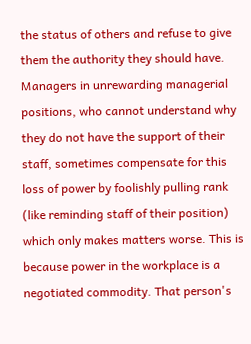the status of others and refuse to give them the authority they should have. Managers in unrewarding managerial positions, who cannot understand why they do not have the support of their staff, sometimes compensate for this loss of power by foolishly pulling rank (like reminding staff of their position) which only makes matters worse. This is because power in the workplace is a negotiated commodity. That person's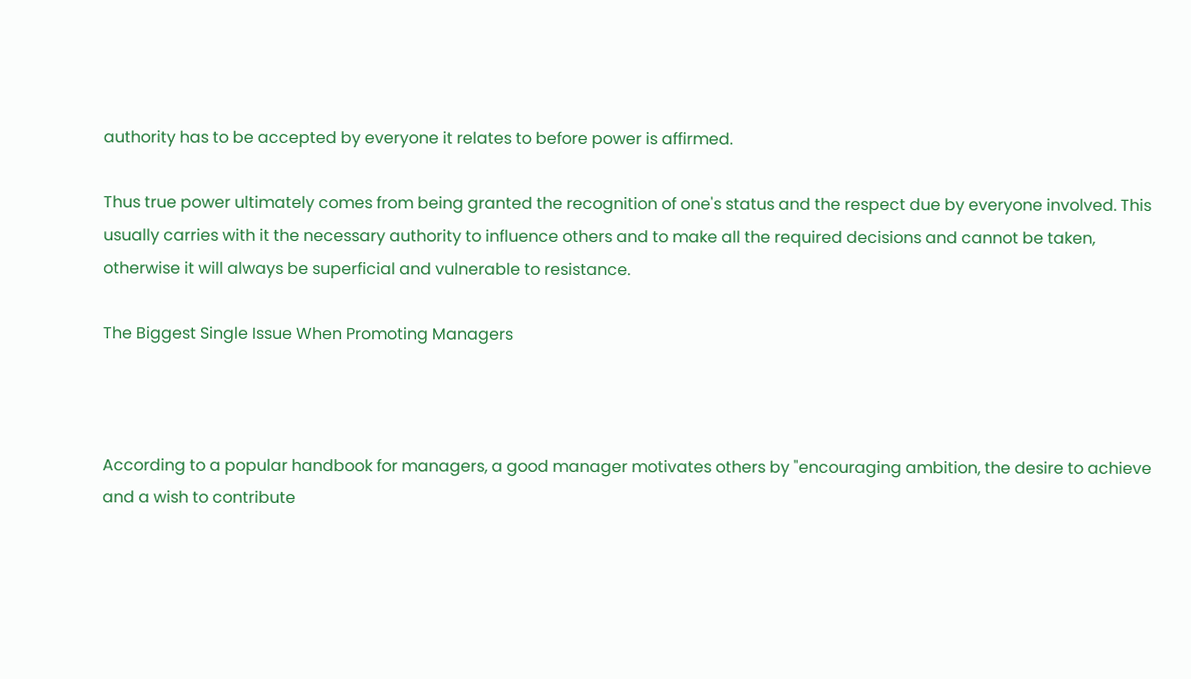authority has to be accepted by everyone it relates to before power is affirmed.

Thus true power ultimately comes from being granted the recognition of one's status and the respect due by everyone involved. This usually carries with it the necessary authority to influence others and to make all the required decisions and cannot be taken, otherwise it will always be superficial and vulnerable to resistance.

The Biggest Single Issue When Promoting Managers



According to a popular handbook for managers, a good manager motivates others by "encouraging ambition, the desire to achieve and a wish to contribute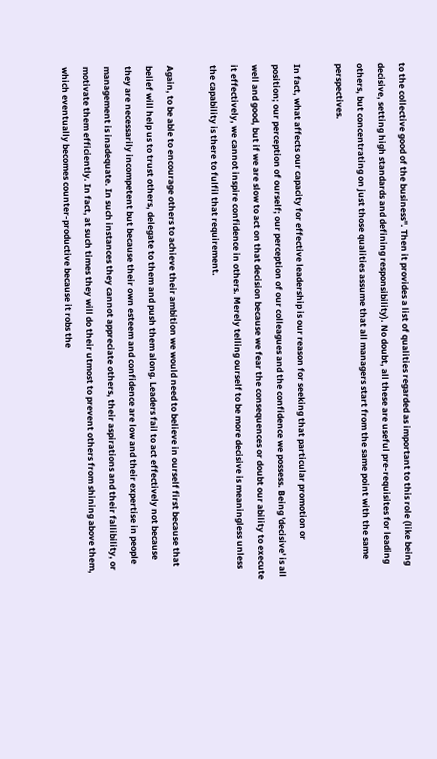to the collective good of the business". Then it provides a list of qualities regarded as important to this role (like being decisive, setting high standards and defining responsibility). No doubt, all these are useful pre-requisites for leading others, but concentrating on just those qualities assume that all managers start from the same point with the same perspectives.

In fact, what affects our capacity for effective leadership is our reason for seeking that particular promotion or position; our perception of ourself; our perception of our colleagues and the confidence we possess. Being 'decisive' is all well and good, but if we are slow to act on that decision because we fear the consequences or doubt our ability to execute it effectively, we cannot inspire confidence in others. Merely telling ourself to be more decisive is meaningless unless the capability is there to fulfil that requirement.

Again, to be able to encourage others to achieve their ambition we would need to believe in ourself first because that belief will help us to trust others, delegate to them and push them along. Leaders fail to act effectively not because they are necessarily incompetent but because their own esteem and confidence are low and their expertise in people management is inadequate. In such instances they cannot appreciate others, their aspirations and their fallibility, or motivate them efficiently. In fact, at such times they will do their utmost to prevent others from shining above them, which eventually becomes counter-productive because it robs the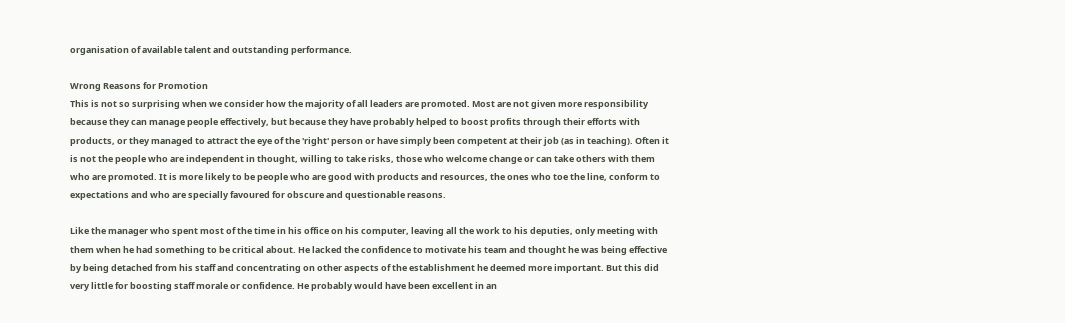organisation of available talent and outstanding performance.

Wrong Reasons for Promotion
This is not so surprising when we consider how the majority of all leaders are promoted. Most are not given more responsibility because they can manage people effectively, but because they have probably helped to boost profits through their efforts with products, or they managed to attract the eye of the 'right' person or have simply been competent at their job (as in teaching). Often it is not the people who are independent in thought, willing to take risks, those who welcome change or can take others with them who are promoted. It is more likely to be people who are good with products and resources, the ones who toe the line, conform to expectations and who are specially favoured for obscure and questionable reasons.

Like the manager who spent most of the time in his office on his computer, leaving all the work to his deputies, only meeting with them when he had something to be critical about. He lacked the confidence to motivate his team and thought he was being effective by being detached from his staff and concentrating on other aspects of the establishment he deemed more important. But this did very little for boosting staff morale or confidence. He probably would have been excellent in an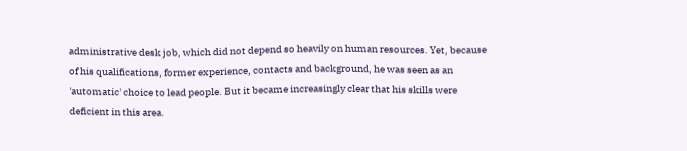administrative desk job, which did not depend so heavily on human resources. Yet, because of his qualifications, former experience, contacts and background, he was seen as an 'automatic' choice to lead people. But it became increasingly clear that his skills were deficient in this area.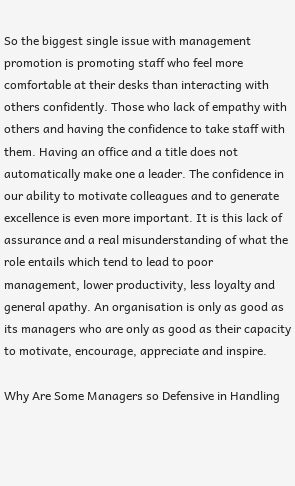So the biggest single issue with management promotion is promoting staff who feel more comfortable at their desks than interacting with others confidently. Those who lack of empathy with others and having the confidence to take staff with them. Having an office and a title does not automatically make one a leader. The confidence in our ability to motivate colleagues and to generate excellence is even more important. It is this lack of assurance and a real misunderstanding of what the role entails which tend to lead to poor management, lower productivity, less loyalty and general apathy. An organisation is only as good as its managers who are only as good as their capacity to motivate, encourage, appreciate and inspire.

Why Are Some Managers so Defensive in Handling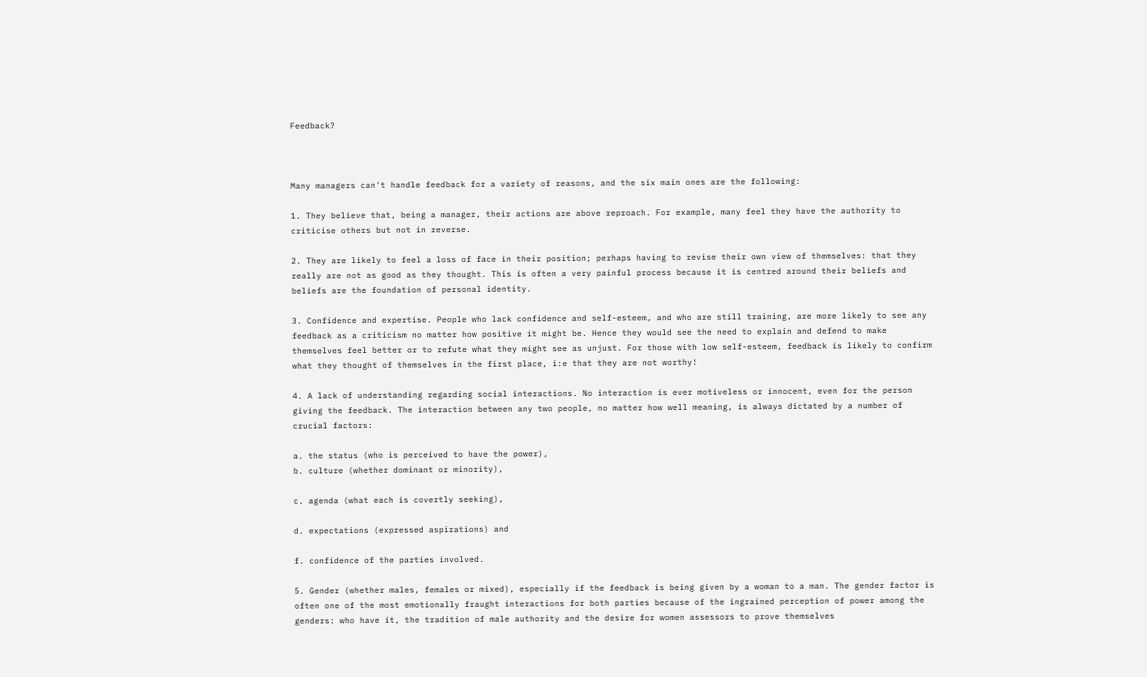Feedback?



Many managers can't handle feedback for a variety of reasons, and the six main ones are the following:

1. They believe that, being a manager, their actions are above reproach. For example, many feel they have the authority to criticise others but not in reverse.

2. They are likely to feel a loss of face in their position; perhaps having to revise their own view of themselves: that they really are not as good as they thought. This is often a very painful process because it is centred around their beliefs and beliefs are the foundation of personal identity.

3. Confidence and expertise. People who lack confidence and self-esteem, and who are still training, are more likely to see any feedback as a criticism no matter how positive it might be. Hence they would see the need to explain and defend to make themselves feel better or to refute what they might see as unjust. For those with low self-esteem, feedback is likely to confirm what they thought of themselves in the first place, i:e that they are not worthy!

4. A lack of understanding regarding social interactions. No interaction is ever motiveless or innocent, even for the person giving the feedback. The interaction between any two people, no matter how well meaning, is always dictated by a number of crucial factors:

a. the status (who is perceived to have the power),
b. culture (whether dominant or minority),

c. agenda (what each is covertly seeking),

d. expectations (expressed aspirations) and

f. confidence of the parties involved.

5. Gender (whether males, females or mixed), especially if the feedback is being given by a woman to a man. The gender factor is often one of the most emotionally fraught interactions for both parties because of the ingrained perception of power among the genders: who have it, the tradition of male authority and the desire for women assessors to prove themselves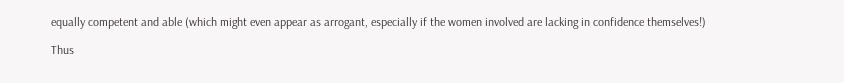equally competent and able (which might even appear as arrogant, especially if the women involved are lacking in confidence themselves!)

Thus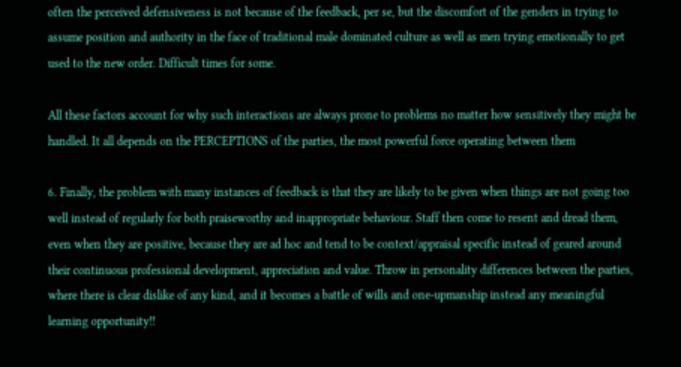often the perceived defensiveness is not because of the feedback, per se, but the discomfort of the genders in trying to assume position and authority in the face of traditional male dominated culture as well as men trying emotionally to get used to the new order. Difficult times for some.

All these factors account for why such interactions are always prone to problems no matter how sensitively they might be handled. It all depends on the PERCEPTIONS of the parties, the most powerful force operating between them

6. Finally, the problem with many instances of feedback is that they are likely to be given when things are not going too well instead of regularly for both praiseworthy and inappropriate behaviour. Staff then come to resent and dread them, even when they are positive, because they are ad hoc and tend to be context/appraisal specific instead of geared around their continuous professional development, appreciation and value. Throw in personality differences between the parties, where there is clear dislike of any kind, and it becomes a battle of wills and one-upmanship instead any meaningful learning opportunity!!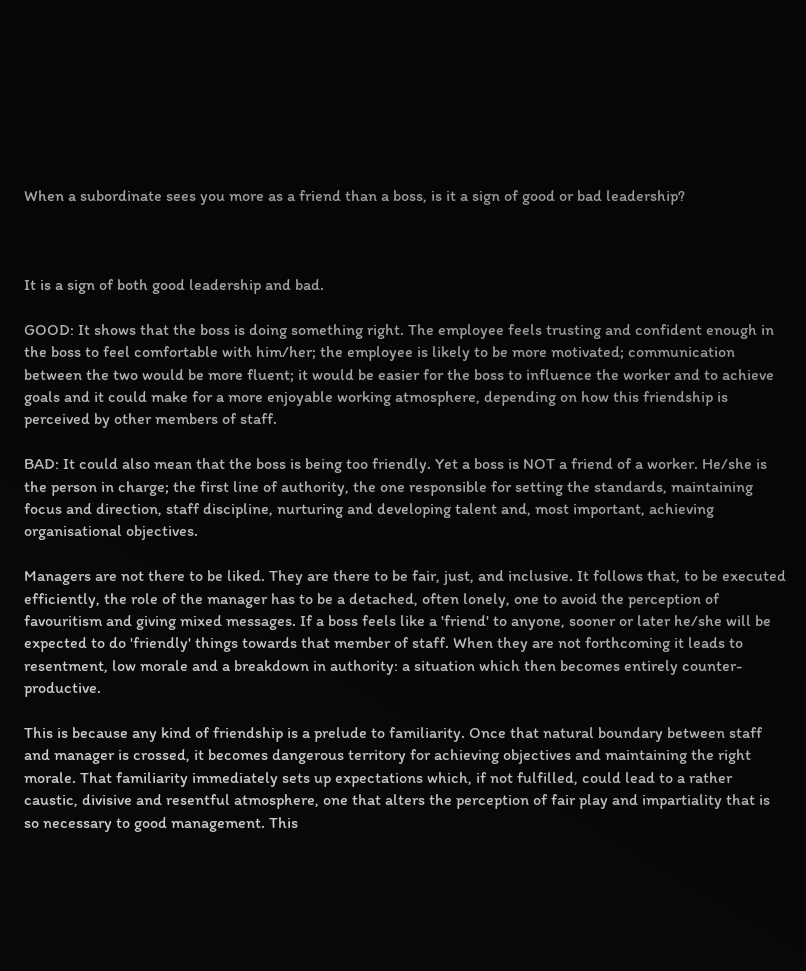When a subordinate sees you more as a friend than a boss, is it a sign of good or bad leadership?



It is a sign of both good leadership and bad.

GOOD: It shows that the boss is doing something right. The employee feels trusting and confident enough in the boss to feel comfortable with him/her; the employee is likely to be more motivated; communication between the two would be more fluent; it would be easier for the boss to influence the worker and to achieve goals and it could make for a more enjoyable working atmosphere, depending on how this friendship is perceived by other members of staff.

BAD: It could also mean that the boss is being too friendly. Yet a boss is NOT a friend of a worker. He/she is the person in charge; the first line of authority, the one responsible for setting the standards, maintaining focus and direction, staff discipline, nurturing and developing talent and, most important, achieving organisational objectives.

Managers are not there to be liked. They are there to be fair, just, and inclusive. It follows that, to be executed efficiently, the role of the manager has to be a detached, often lonely, one to avoid the perception of favouritism and giving mixed messages. If a boss feels like a 'friend' to anyone, sooner or later he/she will be expected to do 'friendly' things towards that member of staff. When they are not forthcoming it leads to resentment, low morale and a breakdown in authority: a situation which then becomes entirely counter-productive.

This is because any kind of friendship is a prelude to familiarity. Once that natural boundary between staff and manager is crossed, it becomes dangerous territory for achieving objectives and maintaining the right morale. That familiarity immediately sets up expectations which, if not fulfilled, could lead to a rather caustic, divisive and resentful atmosphere, one that alters the perception of fair play and impartiality that is so necessary to good management. This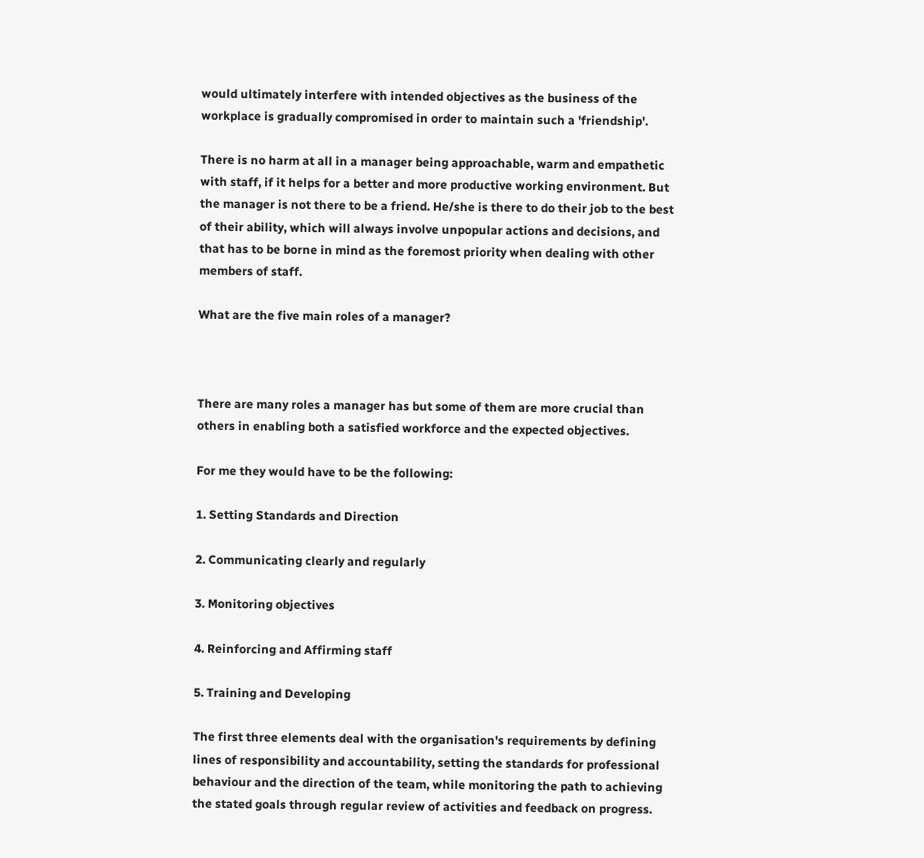would ultimately interfere with intended objectives as the business of the workplace is gradually compromised in order to maintain such a 'friendship'.

There is no harm at all in a manager being approachable, warm and empathetic with staff, if it helps for a better and more productive working environment. But the manager is not there to be a friend. He/she is there to do their job to the best of their ability, which will always involve unpopular actions and decisions, and that has to be borne in mind as the foremost priority when dealing with other members of staff.

What are the five main roles of a manager?



There are many roles a manager has but some of them are more crucial than others in enabling both a satisfied workforce and the expected objectives.

For me they would have to be the following:

1. Setting Standards and Direction

2. Communicating clearly and regularly

3. Monitoring objectives

4. Reinforcing and Affirming staff

5. Training and Developing

The first three elements deal with the organisation's requirements by defining lines of responsibility and accountability, setting the standards for professional behaviour and the direction of the team, while monitoring the path to achieving the stated goals through regular review of activities and feedback on progress.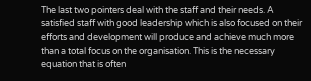The last two pointers deal with the staff and their needs. A satisfied staff with good leadership which is also focused on their efforts and development will produce and achieve much more than a total focus on the organisation. This is the necessary equation that is often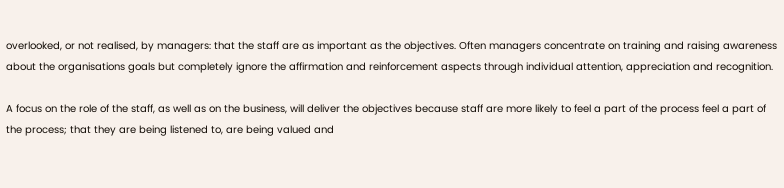overlooked, or not realised, by managers: that the staff are as important as the objectives. Often managers concentrate on training and raising awareness about the organisations goals but completely ignore the affirmation and reinforcement aspects through individual attention, appreciation and recognition.

A focus on the role of the staff, as well as on the business, will deliver the objectives because staff are more likely to feel a part of the process feel a part of the process; that they are being listened to, are being valued and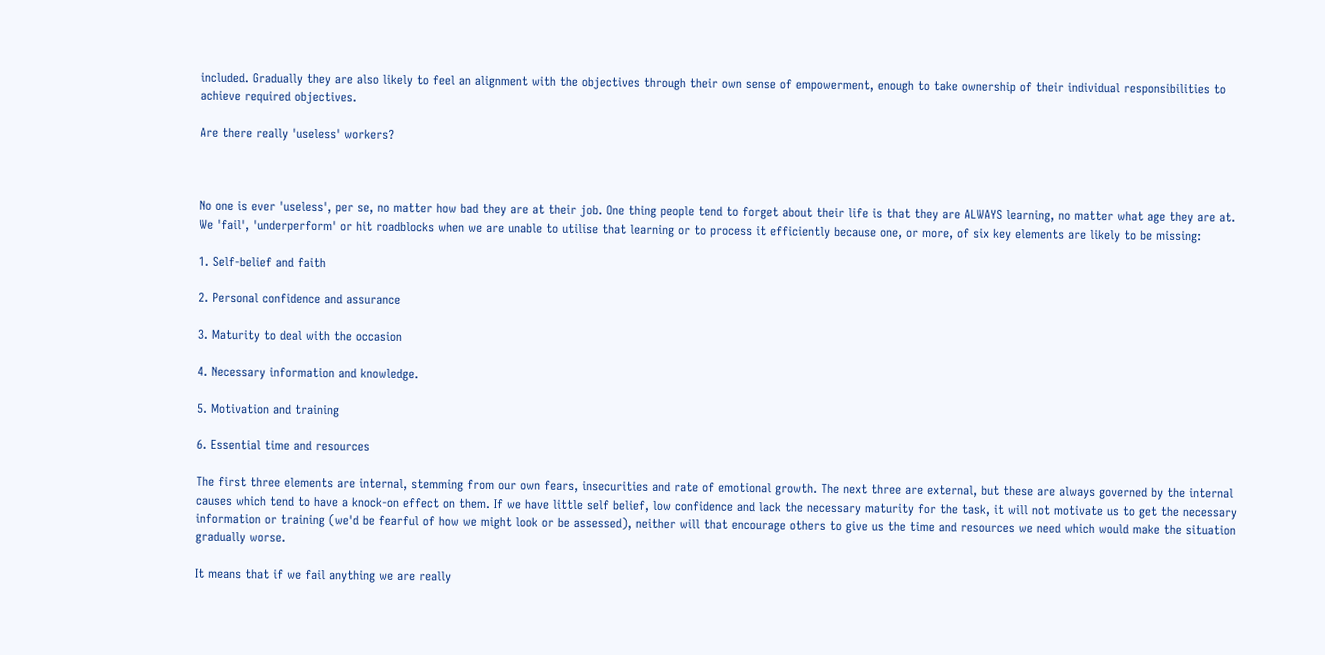included. Gradually they are also likely to feel an alignment with the objectives through their own sense of empowerment, enough to take ownership of their individual responsibilities to achieve required objectives.

Are there really 'useless' workers?



No one is ever 'useless', per se, no matter how bad they are at their job. One thing people tend to forget about their life is that they are ALWAYS learning, no matter what age they are at. We 'fail', 'underperform' or hit roadblocks when we are unable to utilise that learning or to process it efficiently because one, or more, of six key elements are likely to be missing:

1. Self-belief and faith

2. Personal confidence and assurance

3. Maturity to deal with the occasion

4. Necessary information and knowledge.

5. Motivation and training

6. Essential time and resources

The first three elements are internal, stemming from our own fears, insecurities and rate of emotional growth. The next three are external, but these are always governed by the internal causes which tend to have a knock-on effect on them. If we have little self belief, low confidence and lack the necessary maturity for the task, it will not motivate us to get the necessary information or training (we'd be fearful of how we might look or be assessed), neither will that encourage others to give us the time and resources we need which would make the situation gradually worse.

It means that if we fail anything we are really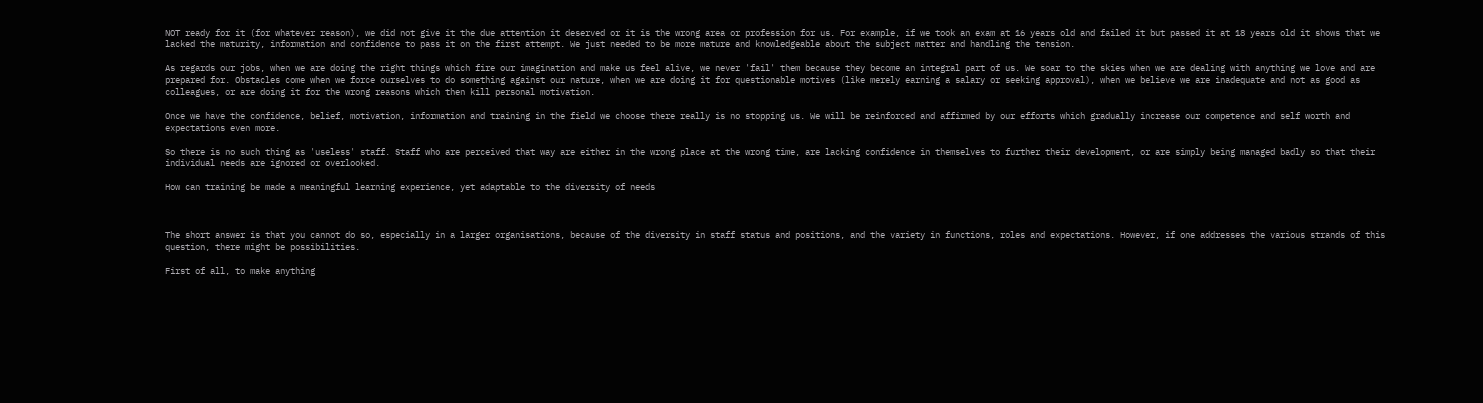NOT ready for it (for whatever reason), we did not give it the due attention it deserved or it is the wrong area or profession for us. For example, if we took an exam at 16 years old and failed it but passed it at 18 years old it shows that we lacked the maturity, information and confidence to pass it on the first attempt. We just needed to be more mature and knowledgeable about the subject matter and handling the tension.

As regards our jobs, when we are doing the right things which fire our imagination and make us feel alive, we never 'fail' them because they become an integral part of us. We soar to the skies when we are dealing with anything we love and are prepared for. Obstacles come when we force ourselves to do something against our nature, when we are doing it for questionable motives (like merely earning a salary or seeking approval), when we believe we are inadequate and not as good as colleagues, or are doing it for the wrong reasons which then kill personal motivation.

Once we have the confidence, belief, motivation, information and training in the field we choose there really is no stopping us. We will be reinforced and affirmed by our efforts which gradually increase our competence and self worth and expectations even more.

So there is no such thing as 'useless' staff. Staff who are perceived that way are either in the wrong place at the wrong time, are lacking confidence in themselves to further their development, or are simply being managed badly so that their individual needs are ignored or overlooked.

How can training be made a meaningful learning experience, yet adaptable to the diversity of needs



The short answer is that you cannot do so, especially in a larger organisations, because of the diversity in staff status and positions, and the variety in functions, roles and expectations. However, if one addresses the various strands of this question, there might be possibilities.

First of all, to make anything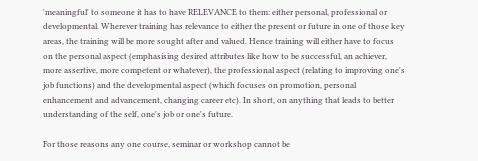'meaningful' to someone it has to have RELEVANCE to them: either personal, professional or developmental. Wherever training has relevance to either the present or future in one of those key areas, the training will be more sought after and valued. Hence training will either have to focus on the personal aspect (emphasising desired attributes like how to be successful, an achiever, more assertive, more competent or whatever), the professional aspect (relating to improving one's job functions) and the developmental aspect (which focuses on promotion, personal enhancement and advancement, changing career etc). In short, on anything that leads to better understanding of the self, one's job or one's future.

For those reasons any one course, seminar or workshop cannot be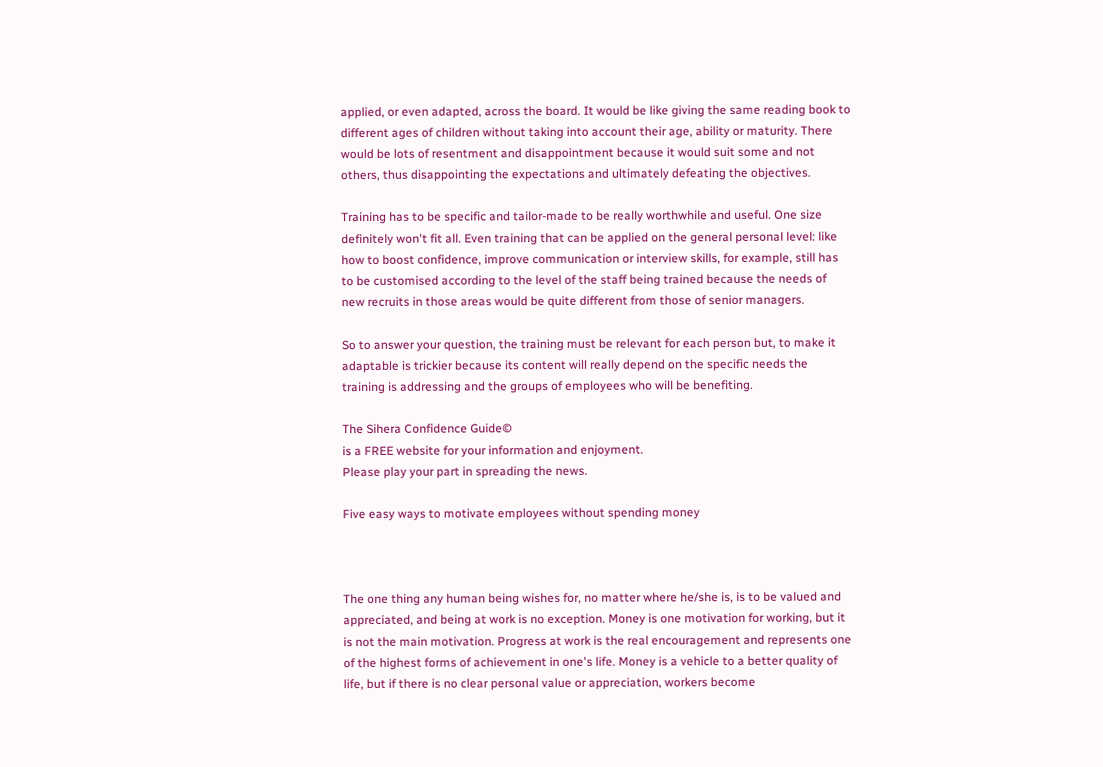applied, or even adapted, across the board. It would be like giving the same reading book to different ages of children without taking into account their age, ability or maturity. There would be lots of resentment and disappointment because it would suit some and not others, thus disappointing the expectations and ultimately defeating the objectives.

Training has to be specific and tailor-made to be really worthwhile and useful. One size definitely won't fit all. Even training that can be applied on the general personal level: like how to boost confidence, improve communication or interview skills, for example, still has to be customised according to the level of the staff being trained because the needs of new recruits in those areas would be quite different from those of senior managers.

So to answer your question, the training must be relevant for each person but, to make it adaptable is trickier because its content will really depend on the specific needs the training is addressing and the groups of employees who will be benefiting.

The Sihera Confidence Guide©
is a FREE website for your information and enjoyment.
Please play your part in spreading the news.

Five easy ways to motivate employees without spending money



The one thing any human being wishes for, no matter where he/she is, is to be valued and appreciated, and being at work is no exception. Money is one motivation for working, but it is not the main motivation. Progress at work is the real encouragement and represents one of the highest forms of achievement in one's life. Money is a vehicle to a better quality of life, but if there is no clear personal value or appreciation, workers become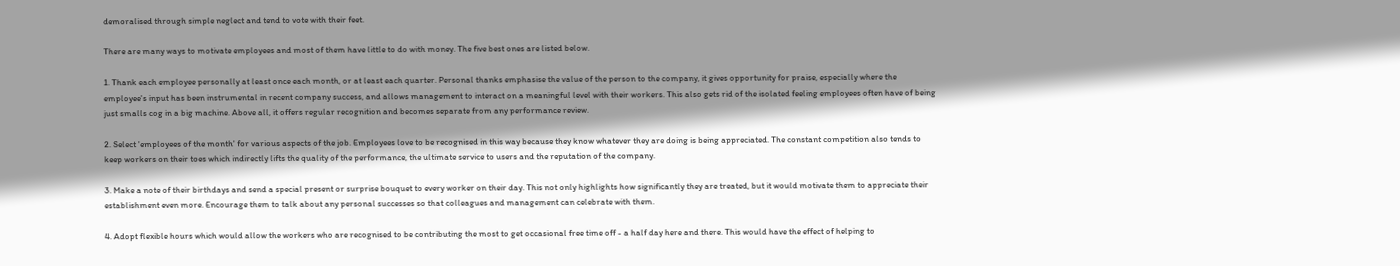demoralised through simple neglect and tend to vote with their feet.

There are many ways to motivate employees and most of them have little to do with money. The five best ones are listed below.

1. Thank each employee personally at least once each month, or at least each quarter. Personal thanks emphasise the value of the person to the company, it gives opportunity for praise, especially where the employee's input has been instrumental in recent company success, and allows management to interact on a meaningful level with their workers. This also gets rid of the isolated feeling employees often have of being just smalls cog in a big machine. Above all, it offers regular recognition and becomes separate from any performance review.

2. Select 'employees of the month' for various aspects of the job. Employees love to be recognised in this way because they know whatever they are doing is being appreciated. The constant competition also tends to keep workers on their toes which indirectly lifts the quality of the performance, the ultimate service to users and the reputation of the company.

3. Make a note of their birthdays and send a special present or surprise bouquet to every worker on their day. This not only highlights how significantly they are treated, but it would motivate them to appreciate their establishment even more. Encourage them to talk about any personal successes so that colleagues and management can celebrate with them.

4. Adopt flexible hours which would allow the workers who are recognised to be contributing the most to get occasional free time off - a half day here and there. This would have the effect of helping to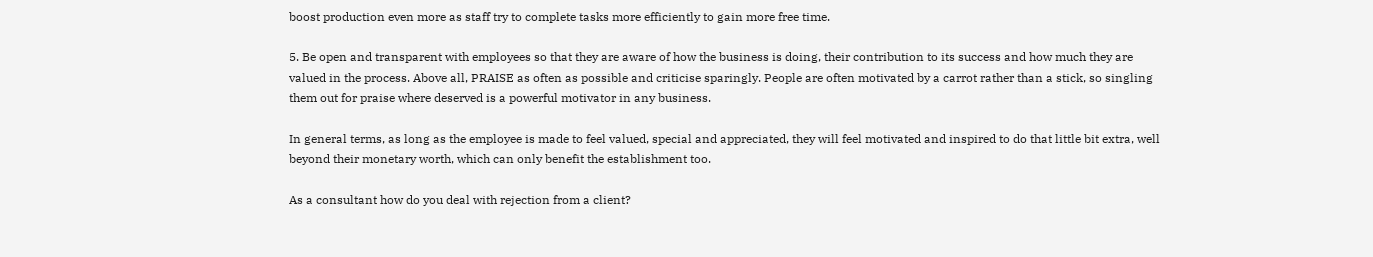boost production even more as staff try to complete tasks more efficiently to gain more free time.

5. Be open and transparent with employees so that they are aware of how the business is doing, their contribution to its success and how much they are valued in the process. Above all, PRAISE as often as possible and criticise sparingly. People are often motivated by a carrot rather than a stick, so singling them out for praise where deserved is a powerful motivator in any business.

In general terms, as long as the employee is made to feel valued, special and appreciated, they will feel motivated and inspired to do that little bit extra, well beyond their monetary worth, which can only benefit the establishment too.

As a consultant how do you deal with rejection from a client?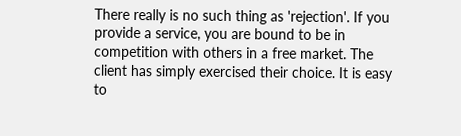There really is no such thing as 'rejection'. If you provide a service, you are bound to be in competition with others in a free market. The client has simply exercised their choice. It is easy to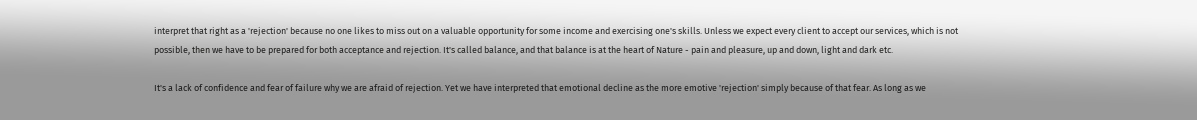interpret that right as a 'rejection' because no one likes to miss out on a valuable opportunity for some income and exercising one's skills. Unless we expect every client to accept our services, which is not possible, then we have to be prepared for both acceptance and rejection. It's called balance, and that balance is at the heart of Nature - pain and pleasure, up and down, light and dark etc.

It's a lack of confidence and fear of failure why we are afraid of rejection. Yet we have interpreted that emotional decline as the more emotive 'rejection' simply because of that fear. As long as we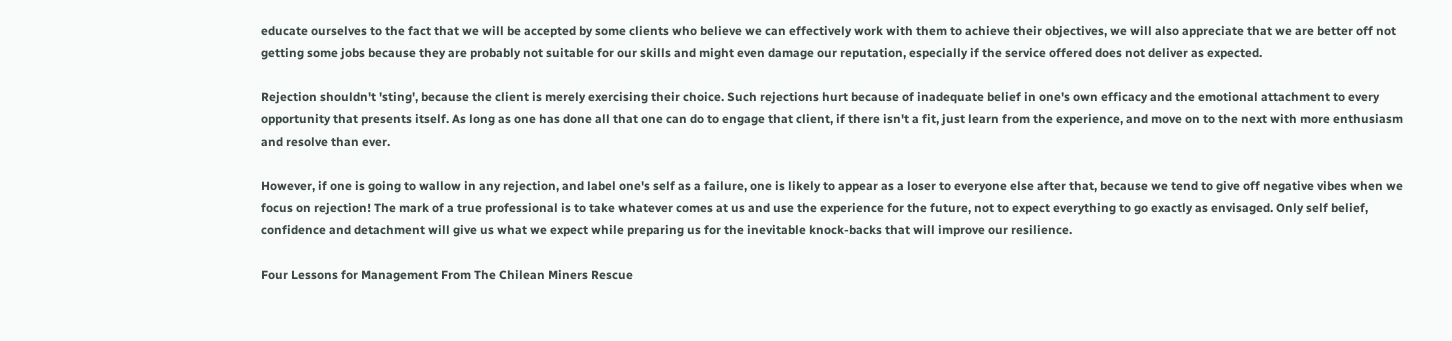educate ourselves to the fact that we will be accepted by some clients who believe we can effectively work with them to achieve their objectives, we will also appreciate that we are better off not getting some jobs because they are probably not suitable for our skills and might even damage our reputation, especially if the service offered does not deliver as expected.

Rejection shouldn't 'sting', because the client is merely exercising their choice. Such rejections hurt because of inadequate belief in one's own efficacy and the emotional attachment to every opportunity that presents itself. As long as one has done all that one can do to engage that client, if there isn't a fit, just learn from the experience, and move on to the next with more enthusiasm and resolve than ever.

However, if one is going to wallow in any rejection, and label one's self as a failure, one is likely to appear as a loser to everyone else after that, because we tend to give off negative vibes when we focus on rejection! The mark of a true professional is to take whatever comes at us and use the experience for the future, not to expect everything to go exactly as envisaged. Only self belief, confidence and detachment will give us what we expect while preparing us for the inevitable knock-backs that will improve our resilience.

Four Lessons for Management From The Chilean Miners Rescue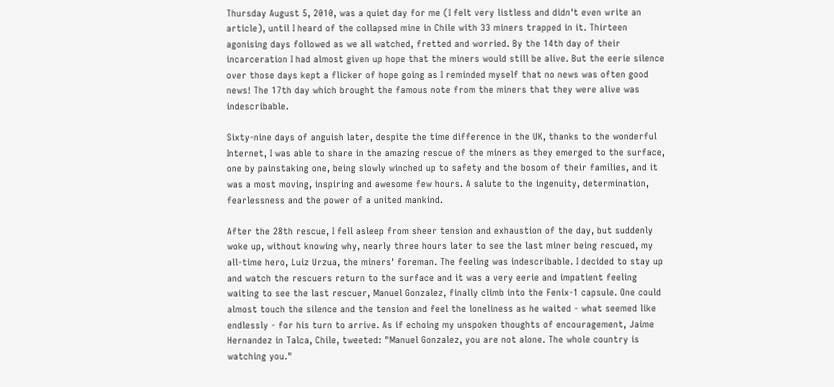Thursday August 5, 2010, was a quiet day for me (I felt very listless and didn't even write an article), until I heard of the collapsed mine in Chile with 33 miners trapped in it. Thirteen agonising days followed as we all watched, fretted and worried. By the 14th day of their incarceration I had almost given up hope that the miners would still be alive. But the eerie silence over those days kept a flicker of hope going as I reminded myself that no news was often good news! The 17th day which brought the famous note from the miners that they were alive was indescribable.

Sixty-nine days of anguish later, despite the time difference in the UK, thanks to the wonderful Internet, I was able to share in the amazing rescue of the miners as they emerged to the surface, one by painstaking one, being slowly winched up to safety and the bosom of their families, and it was a most moving, inspiring and awesome few hours. A salute to the ingenuity, determination, fearlessness and the power of a united mankind.

After the 28th rescue, I fell asleep from sheer tension and exhaustion of the day, but suddenly woke up, without knowing why, nearly three hours later to see the last miner being rescued, my all-time hero, Luiz Urzua, the miners' foreman. The feeling was indescribable. I decided to stay up and watch the rescuers return to the surface and it was a very eerie and impatient feeling waiting to see the last rescuer, Manuel Gonzalez, finally climb into the Fenix-1 capsule. One could almost touch the silence and the tension and feel the loneliness as he waited - what seemed like endlessly - for his turn to arrive. As if echoing my unspoken thoughts of encouragement, Jaime Hernandez in Talca, Chile, tweeted: "Manuel Gonzalez, you are not alone. The whole country is watching you."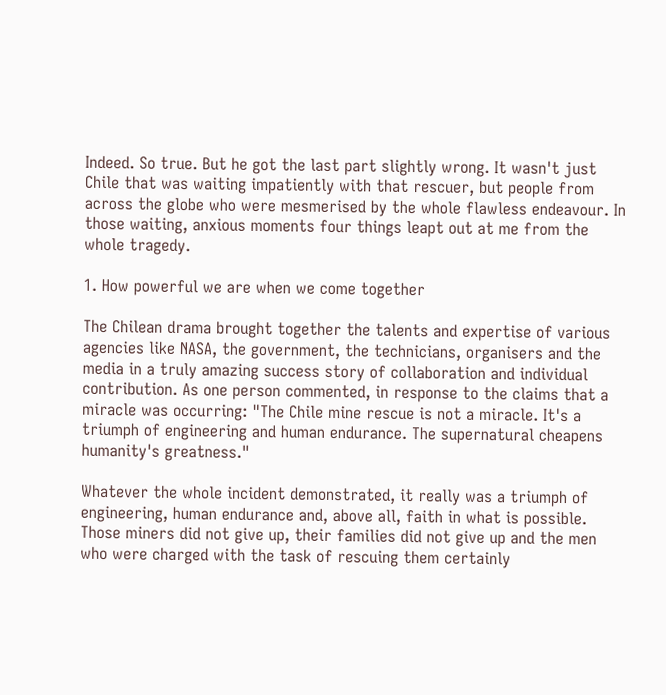Indeed. So true. But he got the last part slightly wrong. It wasn't just Chile that was waiting impatiently with that rescuer, but people from across the globe who were mesmerised by the whole flawless endeavour. In those waiting, anxious moments four things leapt out at me from the whole tragedy.

1. How powerful we are when we come together

The Chilean drama brought together the talents and expertise of various agencies like NASA, the government, the technicians, organisers and the media in a truly amazing success story of collaboration and individual contribution. As one person commented, in response to the claims that a miracle was occurring: "The Chile mine rescue is not a miracle. It's a triumph of engineering and human endurance. The supernatural cheapens humanity's greatness."

Whatever the whole incident demonstrated, it really was a triumph of engineering, human endurance and, above all, faith in what is possible. Those miners did not give up, their families did not give up and the men who were charged with the task of rescuing them certainly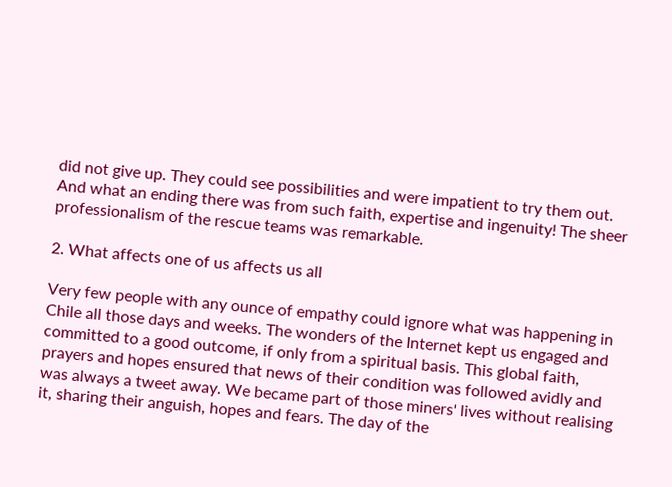did not give up. They could see possibilities and were impatient to try them out. And what an ending there was from such faith, expertise and ingenuity! The sheer professionalism of the rescue teams was remarkable.

2. What affects one of us affects us all

Very few people with any ounce of empathy could ignore what was happening in Chile all those days and weeks. The wonders of the Internet kept us engaged and committed to a good outcome, if only from a spiritual basis. This global faith, prayers and hopes ensured that news of their condition was followed avidly and was always a tweet away. We became part of those miners' lives without realising it, sharing their anguish, hopes and fears. The day of the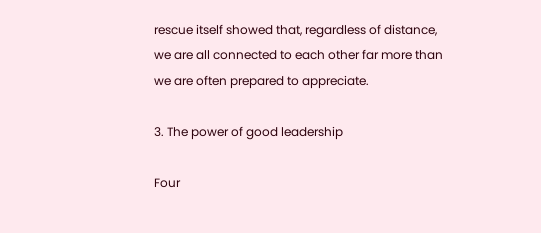rescue itself showed that, regardless of distance, we are all connected to each other far more than we are often prepared to appreciate.

3. The power of good leadership

Four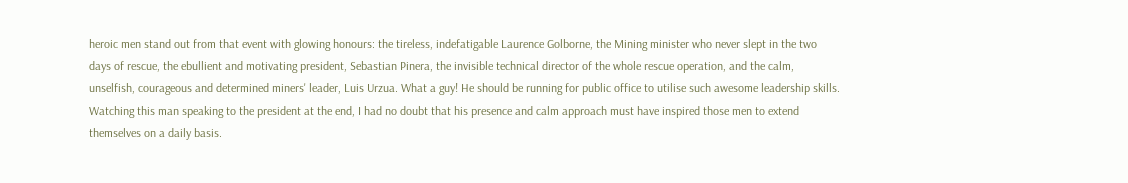heroic men stand out from that event with glowing honours: the tireless, indefatigable Laurence Golborne, the Mining minister who never slept in the two days of rescue, the ebullient and motivating president, Sebastian Pinera, the invisible technical director of the whole rescue operation, and the calm, unselfish, courageous and determined miners' leader, Luis Urzua. What a guy! He should be running for public office to utilise such awesome leadership skills. Watching this man speaking to the president at the end, I had no doubt that his presence and calm approach must have inspired those men to extend themselves on a daily basis.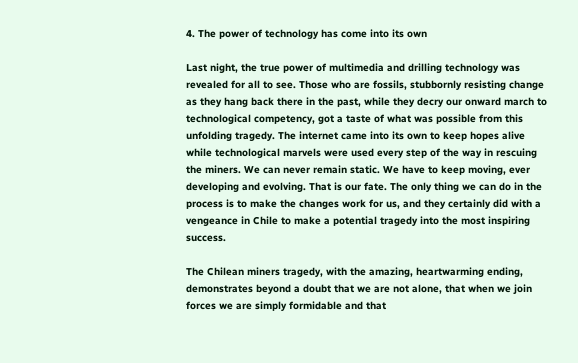4. The power of technology has come into its own

Last night, the true power of multimedia and drilling technology was revealed for all to see. Those who are fossils, stubbornly resisting change as they hang back there in the past, while they decry our onward march to technological competency, got a taste of what was possible from this unfolding tragedy. The internet came into its own to keep hopes alive while technological marvels were used every step of the way in rescuing the miners. We can never remain static. We have to keep moving, ever developing and evolving. That is our fate. The only thing we can do in the process is to make the changes work for us, and they certainly did with a vengeance in Chile to make a potential tragedy into the most inspiring success.

The Chilean miners tragedy, with the amazing, heartwarming ending, demonstrates beyond a doubt that we are not alone, that when we join forces we are simply formidable and that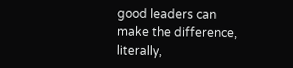good leaders can make the difference, literally,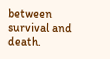between survival and death.